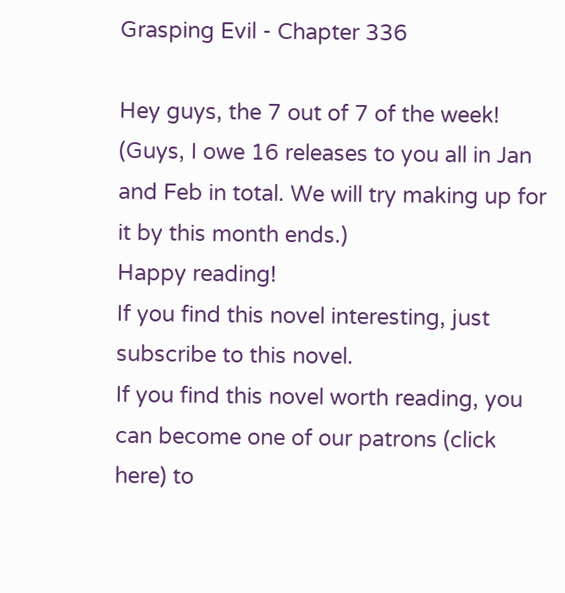Grasping Evil - Chapter 336

Hey guys, the 7 out of 7 of the week! (Guys, I owe 16 releases to you all in Jan and Feb in total. We will try making up for it by this month ends.)
Happy reading!
If you find this novel interesting, just subscribe to this novel.
If you find this novel worth reading, you can become one of our patrons (click here) to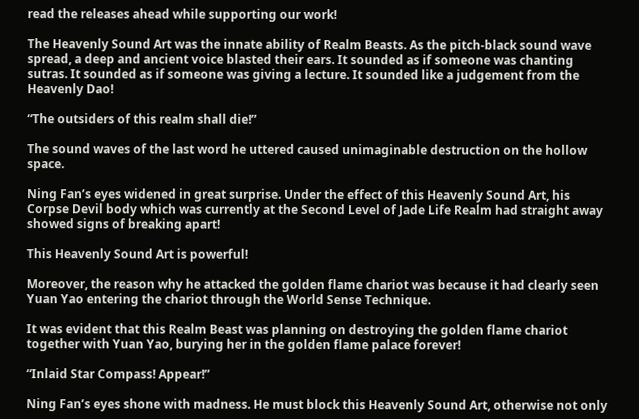read the releases ahead while supporting our work!

The Heavenly Sound Art was the innate ability of Realm Beasts. As the pitch-black sound wave spread, a deep and ancient voice blasted their ears. It sounded as if someone was chanting sutras. It sounded as if someone was giving a lecture. It sounded like a judgement from the Heavenly Dao!

“The outsiders of this realm shall die!”

The sound waves of the last word he uttered caused unimaginable destruction on the hollow space.

Ning Fan’s eyes widened in great surprise. Under the effect of this Heavenly Sound Art, his Corpse Devil body which was currently at the Second Level of Jade Life Realm had straight away showed signs of breaking apart!

This Heavenly Sound Art is powerful!

Moreover, the reason why he attacked the golden flame chariot was because it had clearly seen Yuan Yao entering the chariot through the World Sense Technique.

It was evident that this Realm Beast was planning on destroying the golden flame chariot together with Yuan Yao, burying her in the golden flame palace forever!

“Inlaid Star Compass! Appear!”

Ning Fan’s eyes shone with madness. He must block this Heavenly Sound Art, otherwise not only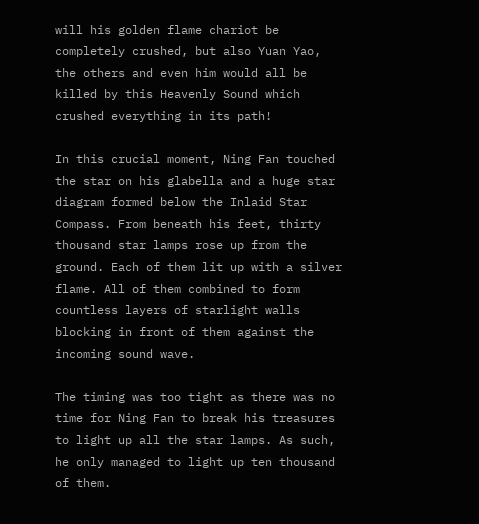will his golden flame chariot be completely crushed, but also Yuan Yao, the others and even him would all be killed by this Heavenly Sound which crushed everything in its path!

In this crucial moment, Ning Fan touched the star on his glabella and a huge star diagram formed below the Inlaid Star Compass. From beneath his feet, thirty thousand star lamps rose up from the ground. Each of them lit up with a silver flame. All of them combined to form countless layers of starlight walls blocking in front of them against the incoming sound wave.

The timing was too tight as there was no time for Ning Fan to break his treasures to light up all the star lamps. As such, he only managed to light up ten thousand of them.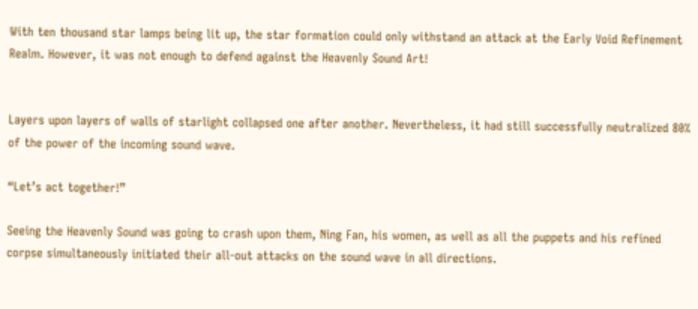With ten thousand star lamps being lit up, the star formation could only withstand an attack at the Early Void Refinement Realm. However, it was not enough to defend against the Heavenly Sound Art!


Layers upon layers of walls of starlight collapsed one after another. Nevertheless, it had still successfully neutralized 80% of the power of the incoming sound wave.

“Let’s act together!”

Seeing the Heavenly Sound was going to crash upon them, Ning Fan, his women, as well as all the puppets and his refined corpse simultaneously initiated their all-out attacks on the sound wave in all directions.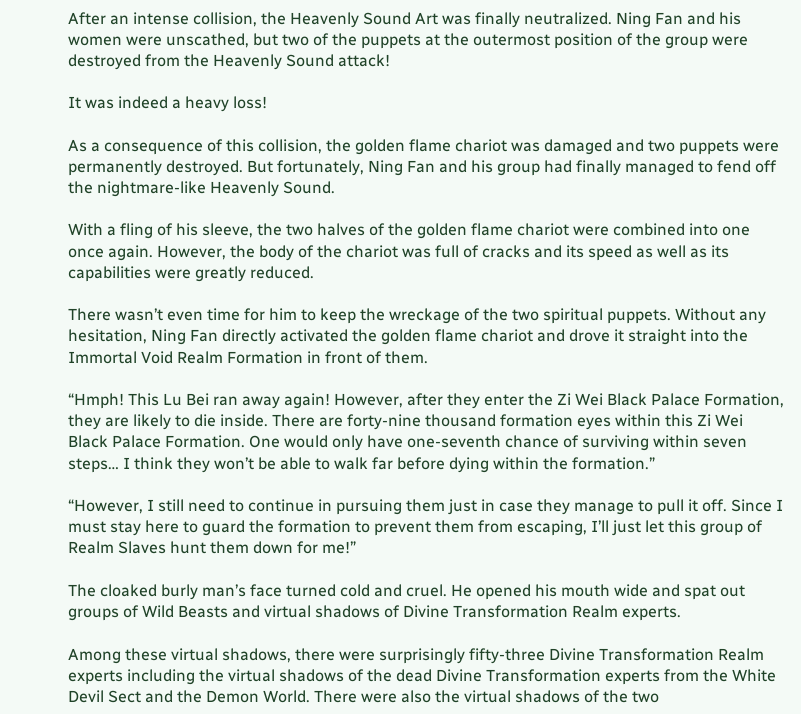After an intense collision, the Heavenly Sound Art was finally neutralized. Ning Fan and his women were unscathed, but two of the puppets at the outermost position of the group were destroyed from the Heavenly Sound attack!

It was indeed a heavy loss!

As a consequence of this collision, the golden flame chariot was damaged and two puppets were permanently destroyed. But fortunately, Ning Fan and his group had finally managed to fend off the nightmare-like Heavenly Sound.

With a fling of his sleeve, the two halves of the golden flame chariot were combined into one once again. However, the body of the chariot was full of cracks and its speed as well as its capabilities were greatly reduced.

There wasn’t even time for him to keep the wreckage of the two spiritual puppets. Without any hesitation, Ning Fan directly activated the golden flame chariot and drove it straight into the Immortal Void Realm Formation in front of them.

“Hmph! This Lu Bei ran away again! However, after they enter the Zi Wei Black Palace Formation, they are likely to die inside. There are forty-nine thousand formation eyes within this Zi Wei Black Palace Formation. One would only have one-seventh chance of surviving within seven steps… I think they won’t be able to walk far before dying within the formation.”

“However, I still need to continue in pursuing them just in case they manage to pull it off. Since I must stay here to guard the formation to prevent them from escaping, I’ll just let this group of Realm Slaves hunt them down for me!”

The cloaked burly man’s face turned cold and cruel. He opened his mouth wide and spat out groups of Wild Beasts and virtual shadows of Divine Transformation Realm experts.

Among these virtual shadows, there were surprisingly fifty-three Divine Transformation Realm experts including the virtual shadows of the dead Divine Transformation experts from the White Devil Sect and the Demon World. There were also the virtual shadows of the two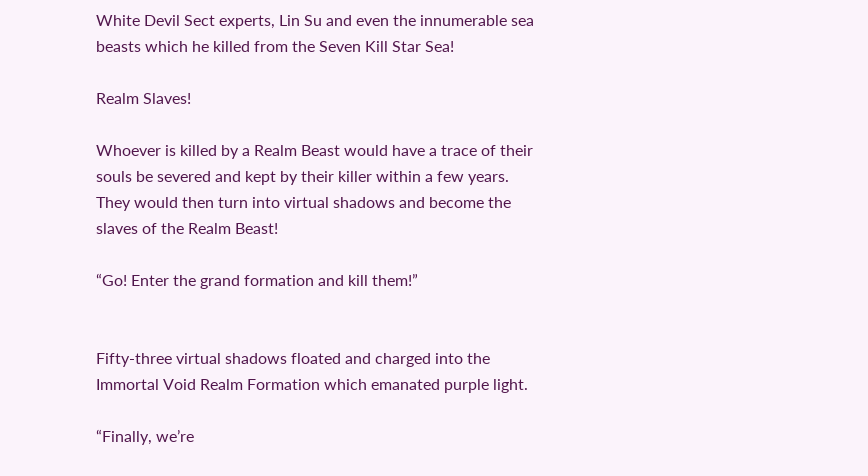White Devil Sect experts, Lin Su and even the innumerable sea beasts which he killed from the Seven Kill Star Sea!

Realm Slaves!

Whoever is killed by a Realm Beast would have a trace of their souls be severed and kept by their killer within a few years.  They would then turn into virtual shadows and become the slaves of the Realm Beast!

“Go! Enter the grand formation and kill them!”


Fifty-three virtual shadows floated and charged into the Immortal Void Realm Formation which emanated purple light.

“Finally, we’re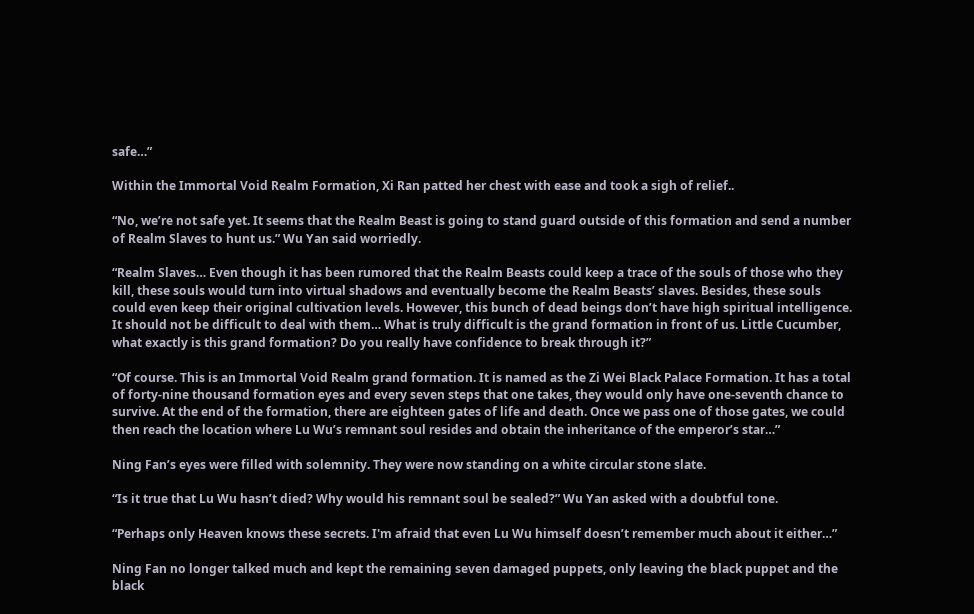safe…”

Within the Immortal Void Realm Formation, Xi Ran patted her chest with ease and took a sigh of relief..

“No, we’re not safe yet. It seems that the Realm Beast is going to stand guard outside of this formation and send a number of Realm Slaves to hunt us.” Wu Yan said worriedly.

“Realm Slaves… Even though it has been rumored that the Realm Beasts could keep a trace of the souls of those who they kill, these souls would turn into virtual shadows and eventually become the Realm Beasts’ slaves. Besides, these souls could even keep their original cultivation levels. However, this bunch of dead beings don’t have high spiritual intelligence. It should not be difficult to deal with them… What is truly difficult is the grand formation in front of us. Little Cucumber, what exactly is this grand formation? Do you really have confidence to break through it?”

“Of course. This is an Immortal Void Realm grand formation. It is named as the Zi Wei Black Palace Formation. It has a total of forty-nine thousand formation eyes and every seven steps that one takes, they would only have one-seventh chance to survive. At the end of the formation, there are eighteen gates of life and death. Once we pass one of those gates, we could then reach the location where Lu Wu’s remnant soul resides and obtain the inheritance of the emperor’s star…”

Ning Fan’s eyes were filled with solemnity. They were now standing on a white circular stone slate.

“Is it true that Lu Wu hasn’t died? Why would his remnant soul be sealed?” Wu Yan asked with a doubtful tone.

“Perhaps only Heaven knows these secrets. I'm afraid that even Lu Wu himself doesn’t remember much about it either…”

Ning Fan no longer talked much and kept the remaining seven damaged puppets, only leaving the black puppet and the black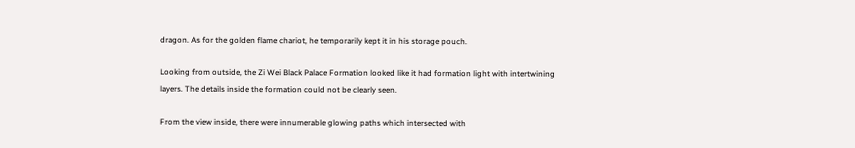dragon. As for the golden flame chariot, he temporarily kept it in his storage pouch.

Looking from outside, the Zi Wei Black Palace Formation looked like it had formation light with intertwining layers. The details inside the formation could not be clearly seen.

From the view inside, there were innumerable glowing paths which intersected with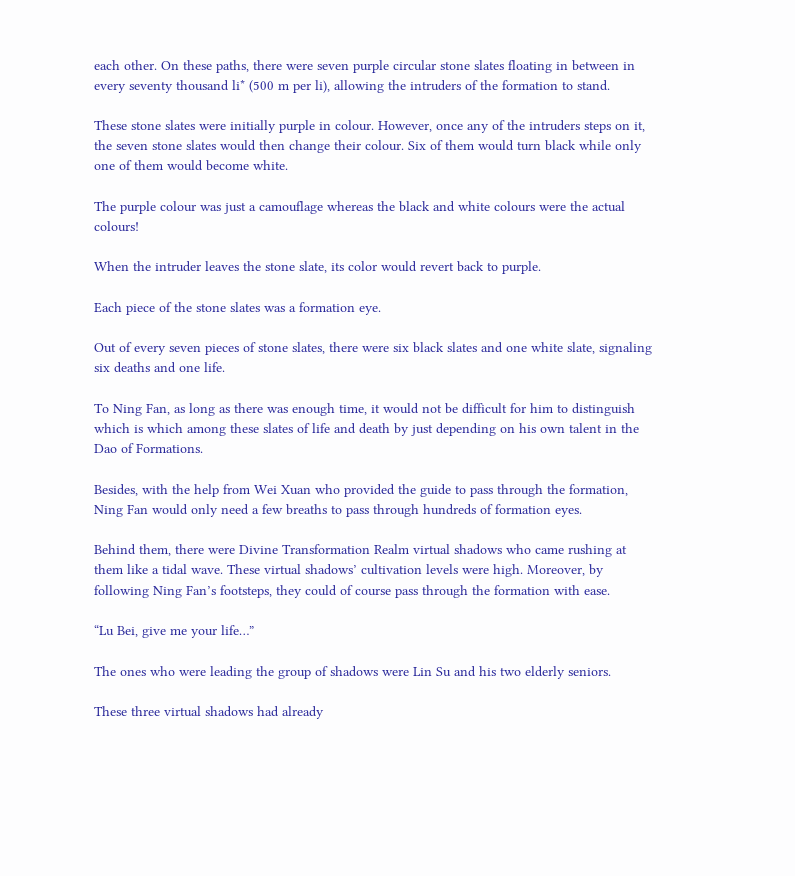each other. On these paths, there were seven purple circular stone slates floating in between in every seventy thousand li* (500 m per li), allowing the intruders of the formation to stand.

These stone slates were initially purple in colour. However, once any of the intruders steps on it, the seven stone slates would then change their colour. Six of them would turn black while only one of them would become white.

The purple colour was just a camouflage whereas the black and white colours were the actual colours!

When the intruder leaves the stone slate, its color would revert back to purple.

Each piece of the stone slates was a formation eye.

Out of every seven pieces of stone slates, there were six black slates and one white slate, signaling six deaths and one life.

To Ning Fan, as long as there was enough time, it would not be difficult for him to distinguish which is which among these slates of life and death by just depending on his own talent in the Dao of Formations.

Besides, with the help from Wei Xuan who provided the guide to pass through the formation, Ning Fan would only need a few breaths to pass through hundreds of formation eyes.

Behind them, there were Divine Transformation Realm virtual shadows who came rushing at them like a tidal wave. These virtual shadows’ cultivation levels were high. Moreover, by following Ning Fan’s footsteps, they could of course pass through the formation with ease.

“Lu Bei, give me your life…”

The ones who were leading the group of shadows were Lin Su and his two elderly seniors.

These three virtual shadows had already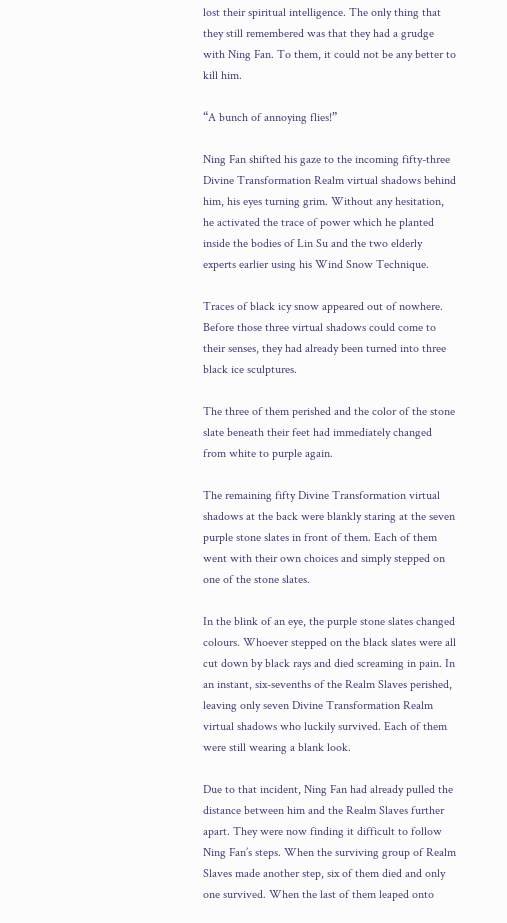lost their spiritual intelligence. The only thing that they still remembered was that they had a grudge with Ning Fan. To them, it could not be any better to kill him.

“A bunch of annoying flies!”

Ning Fan shifted his gaze to the incoming fifty-three Divine Transformation Realm virtual shadows behind him, his eyes turning grim. Without any hesitation, he activated the trace of power which he planted inside the bodies of Lin Su and the two elderly experts earlier using his Wind Snow Technique.

Traces of black icy snow appeared out of nowhere. Before those three virtual shadows could come to their senses, they had already been turned into three black ice sculptures.

The three of them perished and the color of the stone slate beneath their feet had immediately changed from white to purple again.

The remaining fifty Divine Transformation virtual shadows at the back were blankly staring at the seven purple stone slates in front of them. Each of them went with their own choices and simply stepped on one of the stone slates.

In the blink of an eye, the purple stone slates changed colours. Whoever stepped on the black slates were all cut down by black rays and died screaming in pain. In an instant, six-sevenths of the Realm Slaves perished, leaving only seven Divine Transformation Realm virtual shadows who luckily survived. Each of them were still wearing a blank look.

Due to that incident, Ning Fan had already pulled the distance between him and the Realm Slaves further apart. They were now finding it difficult to follow Ning Fan’s steps. When the surviving group of Realm Slaves made another step, six of them died and only one survived. When the last of them leaped onto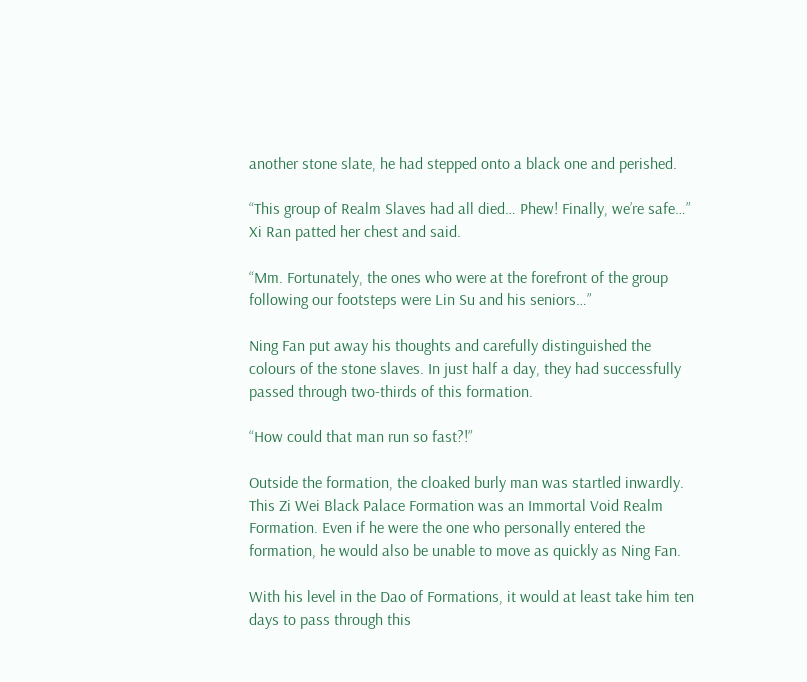another stone slate, he had stepped onto a black one and perished.

“This group of Realm Slaves had all died… Phew! Finally, we’re safe…” Xi Ran patted her chest and said.

“Mm. Fortunately, the ones who were at the forefront of the group following our footsteps were Lin Su and his seniors…”

Ning Fan put away his thoughts and carefully distinguished the colours of the stone slaves. In just half a day, they had successfully passed through two-thirds of this formation.

“How could that man run so fast?!”

Outside the formation, the cloaked burly man was startled inwardly. This Zi Wei Black Palace Formation was an Immortal Void Realm Formation. Even if he were the one who personally entered the formation, he would also be unable to move as quickly as Ning Fan.

With his level in the Dao of Formations, it would at least take him ten days to pass through this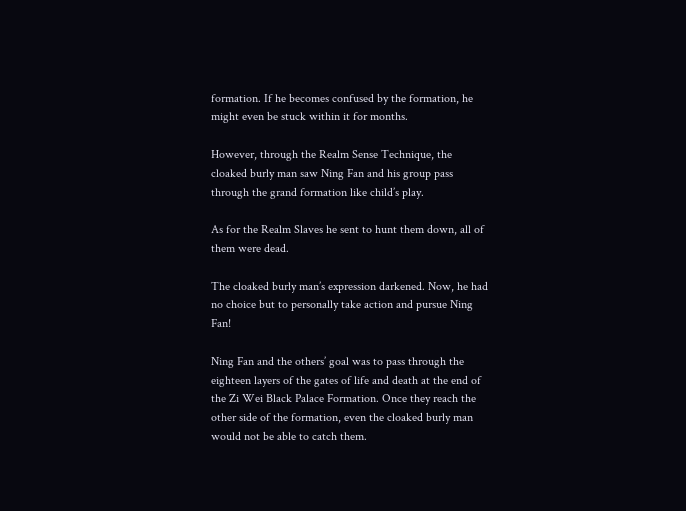formation. If he becomes confused by the formation, he might even be stuck within it for months.

However, through the Realm Sense Technique, the cloaked burly man saw Ning Fan and his group pass through the grand formation like child’s play.

As for the Realm Slaves he sent to hunt them down, all of them were dead.

The cloaked burly man’s expression darkened. Now, he had no choice but to personally take action and pursue Ning Fan!

Ning Fan and the others’ goal was to pass through the eighteen layers of the gates of life and death at the end of the Zi Wei Black Palace Formation. Once they reach the other side of the formation, even the cloaked burly man would not be able to catch them.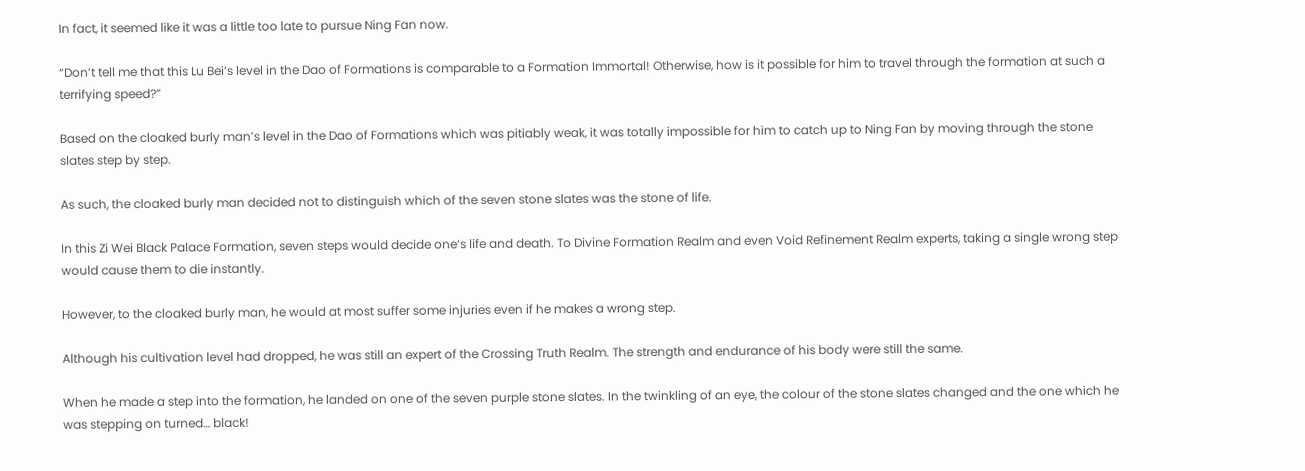In fact, it seemed like it was a little too late to pursue Ning Fan now.

“Don’t tell me that this Lu Bei’s level in the Dao of Formations is comparable to a Formation Immortal! Otherwise, how is it possible for him to travel through the formation at such a terrifying speed?”

Based on the cloaked burly man’s level in the Dao of Formations which was pitiably weak, it was totally impossible for him to catch up to Ning Fan by moving through the stone slates step by step.

As such, the cloaked burly man decided not to distinguish which of the seven stone slates was the stone of life.

In this Zi Wei Black Palace Formation, seven steps would decide one’s life and death. To Divine Formation Realm and even Void Refinement Realm experts, taking a single wrong step would cause them to die instantly.

However, to the cloaked burly man, he would at most suffer some injuries even if he makes a wrong step.

Although his cultivation level had dropped, he was still an expert of the Crossing Truth Realm. The strength and endurance of his body were still the same.

When he made a step into the formation, he landed on one of the seven purple stone slates. In the twinkling of an eye, the colour of the stone slates changed and the one which he was stepping on turned… black!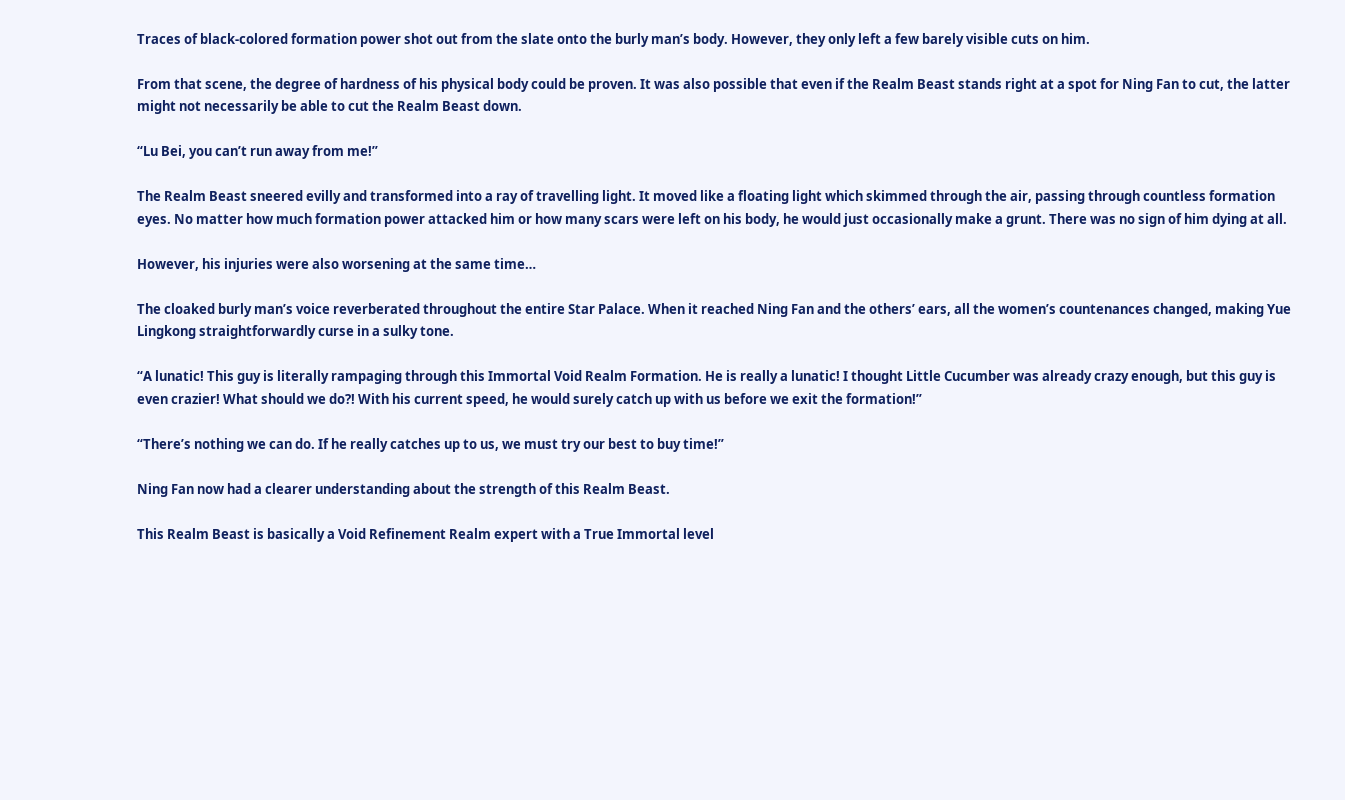Traces of black-colored formation power shot out from the slate onto the burly man’s body. However, they only left a few barely visible cuts on him.

From that scene, the degree of hardness of his physical body could be proven. It was also possible that even if the Realm Beast stands right at a spot for Ning Fan to cut, the latter might not necessarily be able to cut the Realm Beast down.

“Lu Bei, you can’t run away from me!”

The Realm Beast sneered evilly and transformed into a ray of travelling light. It moved like a floating light which skimmed through the air, passing through countless formation eyes. No matter how much formation power attacked him or how many scars were left on his body, he would just occasionally make a grunt. There was no sign of him dying at all.

However, his injuries were also worsening at the same time…

The cloaked burly man’s voice reverberated throughout the entire Star Palace. When it reached Ning Fan and the others’ ears, all the women’s countenances changed, making Yue Lingkong straightforwardly curse in a sulky tone.

“A lunatic! This guy is literally rampaging through this Immortal Void Realm Formation. He is really a lunatic! I thought Little Cucumber was already crazy enough, but this guy is even crazier! What should we do?! With his current speed, he would surely catch up with us before we exit the formation!”

“There’s nothing we can do. If he really catches up to us, we must try our best to buy time!”

Ning Fan now had a clearer understanding about the strength of this Realm Beast.

This Realm Beast is basically a Void Refinement Realm expert with a True Immortal level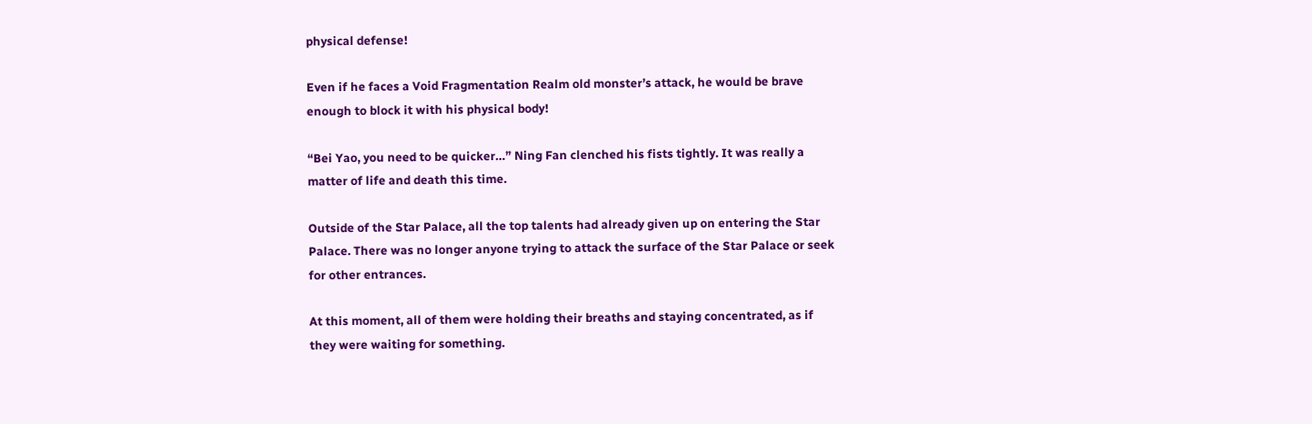physical defense!

Even if he faces a Void Fragmentation Realm old monster’s attack, he would be brave enough to block it with his physical body!

“Bei Yao, you need to be quicker…” Ning Fan clenched his fists tightly. It was really a matter of life and death this time.

Outside of the Star Palace, all the top talents had already given up on entering the Star Palace. There was no longer anyone trying to attack the surface of the Star Palace or seek for other entrances.

At this moment, all of them were holding their breaths and staying concentrated, as if they were waiting for something.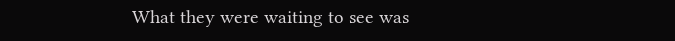What they were waiting to see was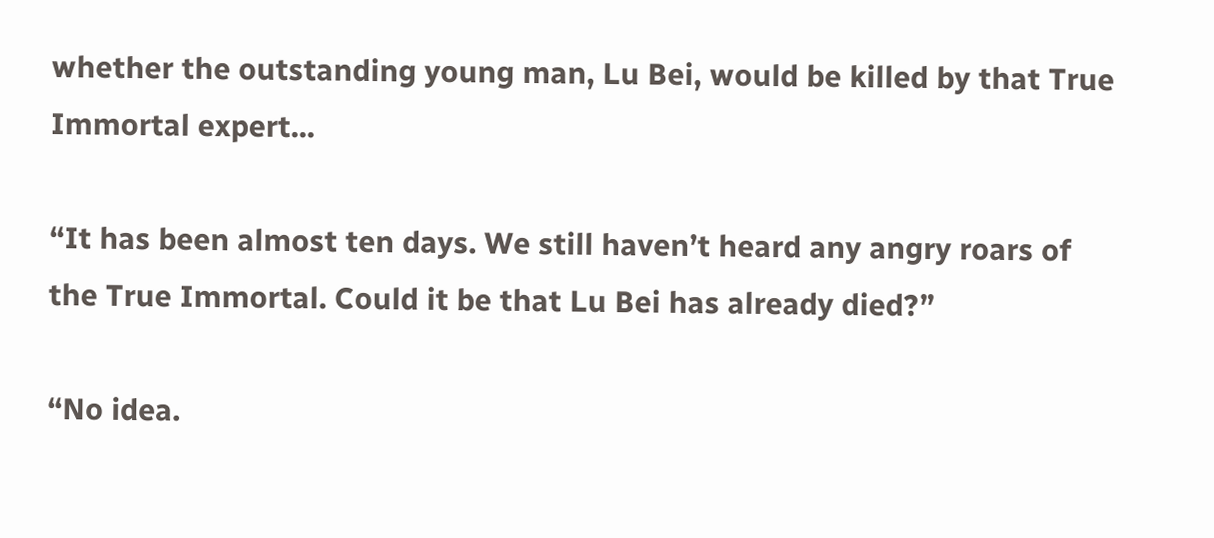whether the outstanding young man, Lu Bei, would be killed by that True Immortal expert...

“It has been almost ten days. We still haven’t heard any angry roars of the True Immortal. Could it be that Lu Bei has already died?”

“No idea.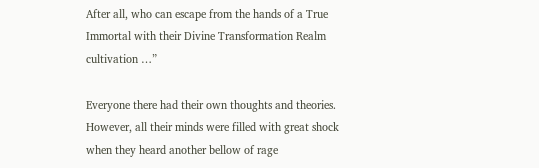After all, who can escape from the hands of a True Immortal with their Divine Transformation Realm cultivation …”

Everyone there had their own thoughts and theories. However, all their minds were filled with great shock when they heard another bellow of rage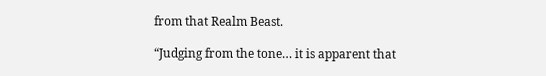from that Realm Beast.

“Judging from the tone… it is apparent that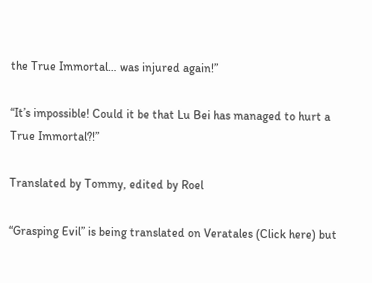the True Immortal… was injured again!”

“It’s impossible! Could it be that Lu Bei has managed to hurt a True Immortal?!”

Translated by Tommy, edited by Roel

“Grasping Evil” is being translated on Veratales (Click here) but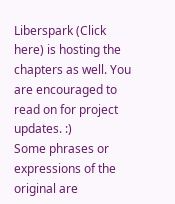Liberspark (Click here) is hosting the chapters as well. You are encouraged to read on for project updates. :)
Some phrases or expressions of the original are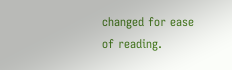changed for ease of reading.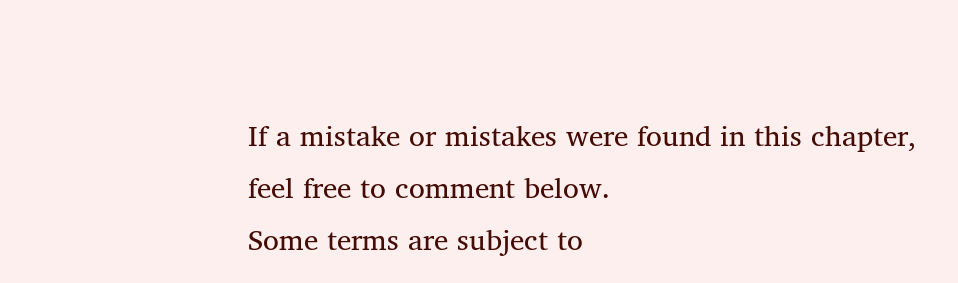If a mistake or mistakes were found in this chapter, feel free to comment below.
Some terms are subject to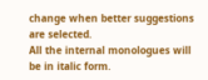change when better suggestions are selected.
All the internal monologues will be in italic form.